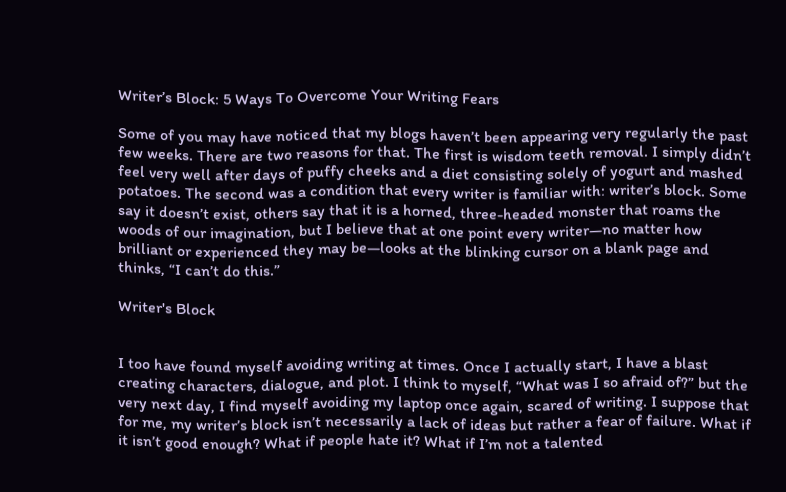Writer’s Block: 5 Ways To Overcome Your Writing Fears

Some of you may have noticed that my blogs haven’t been appearing very regularly the past few weeks. There are two reasons for that. The first is wisdom teeth removal. I simply didn’t feel very well after days of puffy cheeks and a diet consisting solely of yogurt and mashed potatoes. The second was a condition that every writer is familiar with: writer’s block. Some say it doesn’t exist, others say that it is a horned, three-headed monster that roams the woods of our imagination, but I believe that at one point every writer—no matter how brilliant or experienced they may be—looks at the blinking cursor on a blank page and thinks, “I can’t do this.”

Writer's Block


I too have found myself avoiding writing at times. Once I actually start, I have a blast creating characters, dialogue, and plot. I think to myself, “What was I so afraid of?” but the very next day, I find myself avoiding my laptop once again, scared of writing. I suppose that for me, my writer’s block isn’t necessarily a lack of ideas but rather a fear of failure. What if it isn’t good enough? What if people hate it? What if I’m not a talented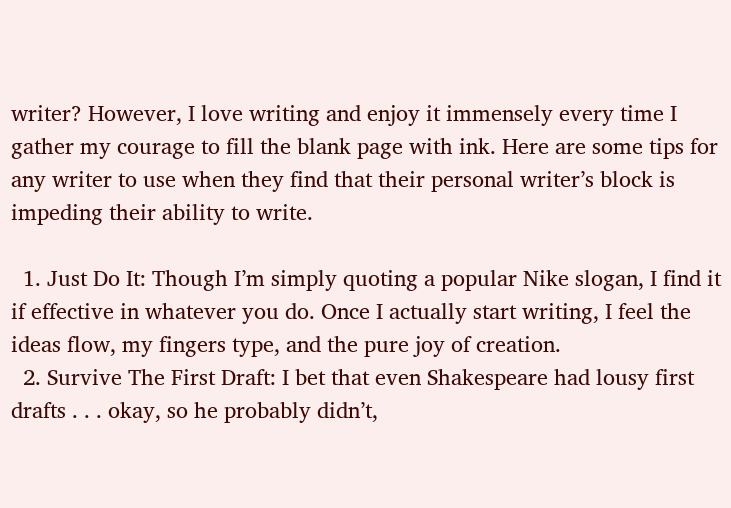writer? However, I love writing and enjoy it immensely every time I gather my courage to fill the blank page with ink. Here are some tips for any writer to use when they find that their personal writer’s block is impeding their ability to write.

  1. Just Do It: Though I’m simply quoting a popular Nike slogan, I find it if effective in whatever you do. Once I actually start writing, I feel the ideas flow, my fingers type, and the pure joy of creation.
  2. Survive The First Draft: I bet that even Shakespeare had lousy first drafts . . . okay, so he probably didn’t,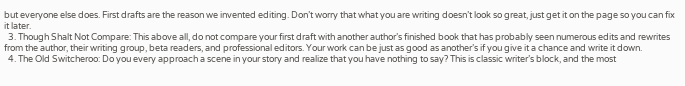but everyone else does. First drafts are the reason we invented editing. Don’t worry that what you are writing doesn’t look so great, just get it on the page so you can fix it later.
  3. Though Shalt Not Compare: This above all, do not compare your first draft with another author’s finished book that has probably seen numerous edits and rewrites from the author, their writing group, beta readers, and professional editors. Your work can be just as good as another’s if you give it a chance and write it down.
  4. The Old Switcheroo: Do you every approach a scene in your story and realize that you have nothing to say? This is classic writer’s block, and the most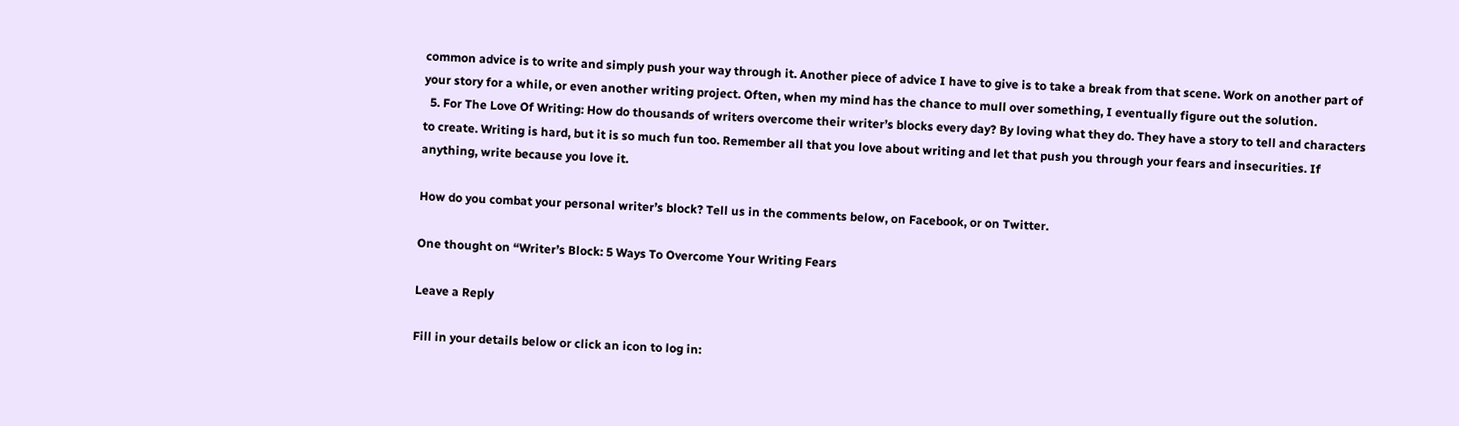common advice is to write and simply push your way through it. Another piece of advice I have to give is to take a break from that scene. Work on another part of your story for a while, or even another writing project. Often, when my mind has the chance to mull over something, I eventually figure out the solution.
  5. For The Love Of Writing: How do thousands of writers overcome their writer’s blocks every day? By loving what they do. They have a story to tell and characters to create. Writing is hard, but it is so much fun too. Remember all that you love about writing and let that push you through your fears and insecurities. If anything, write because you love it.

How do you combat your personal writer’s block? Tell us in the comments below, on Facebook, or on Twitter.

One thought on “Writer’s Block: 5 Ways To Overcome Your Writing Fears

Leave a Reply

Fill in your details below or click an icon to log in: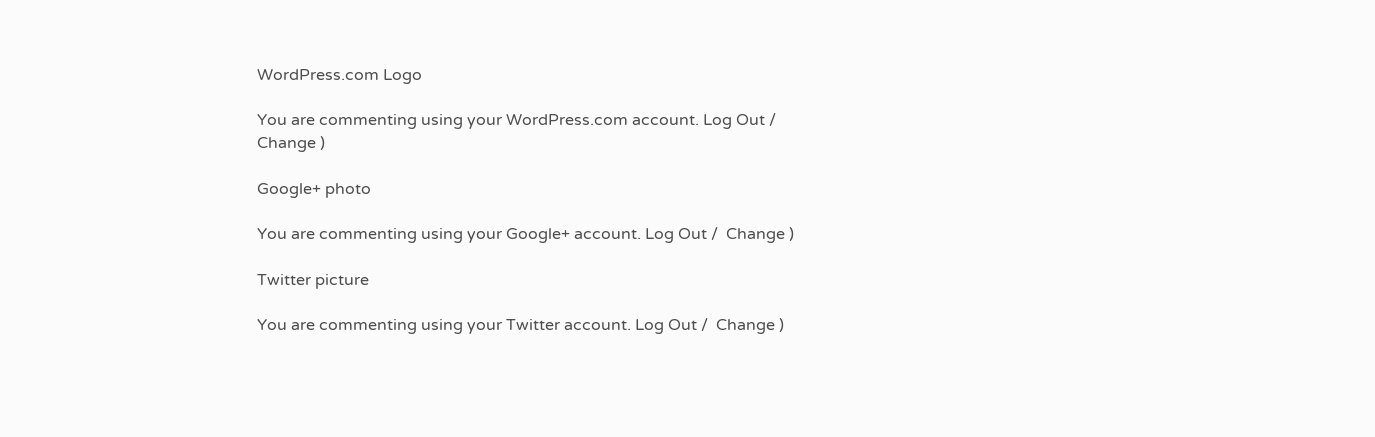WordPress.com Logo

You are commenting using your WordPress.com account. Log Out /  Change )

Google+ photo

You are commenting using your Google+ account. Log Out /  Change )

Twitter picture

You are commenting using your Twitter account. Log Out /  Change )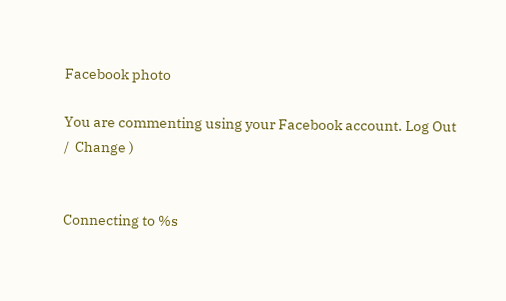Facebook photo

You are commenting using your Facebook account. Log Out /  Change )


Connecting to %s